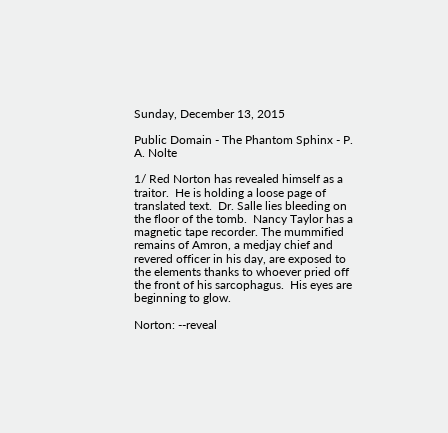Sunday, December 13, 2015

Public Domain - The Phantom Sphinx - P. A. Nolte

1/ Red Norton has revealed himself as a traitor.  He is holding a loose page of translated text.  Dr. Salle lies bleeding on the floor of the tomb.  Nancy Taylor has a magnetic tape recorder. The mummified remains of Amron, a medjay chief and revered officer in his day, are exposed to the elements thanks to whoever pried off the front of his sarcophagus.  His eyes are beginning to glow.

Norton: --reveal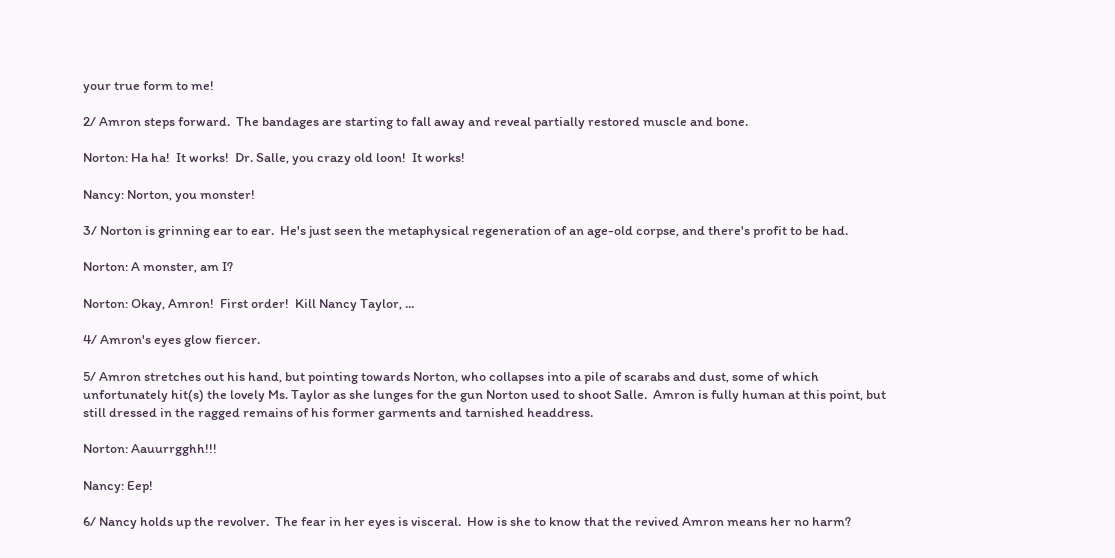your true form to me!

2/ Amron steps forward.  The bandages are starting to fall away and reveal partially restored muscle and bone.

Norton: Ha ha!  It works!  Dr. Salle, you crazy old loon!  It works!

Nancy: Norton, you monster!

3/ Norton is grinning ear to ear.  He's just seen the metaphysical regeneration of an age-old corpse, and there's profit to be had.

Norton: A monster, am I?

Norton: Okay, Amron!  First order!  Kill Nancy Taylor, ...

4/ Amron's eyes glow fiercer.

5/ Amron stretches out his hand, but pointing towards Norton, who collapses into a pile of scarabs and dust, some of which unfortunately hit(s) the lovely Ms. Taylor as she lunges for the gun Norton used to shoot Salle.  Amron is fully human at this point, but still dressed in the ragged remains of his former garments and tarnished headdress.

Norton: Aauurrgghh!!!

Nancy: Eep!

6/ Nancy holds up the revolver.  The fear in her eyes is visceral.  How is she to know that the revived Amron means her no harm?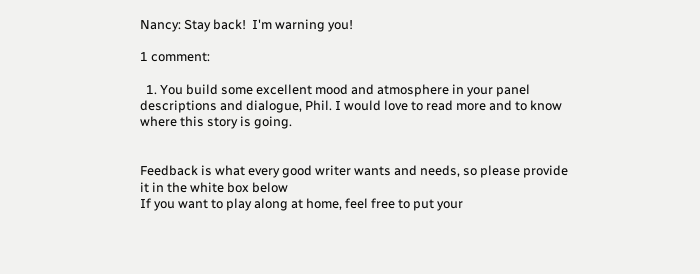Nancy: Stay back!  I'm warning you!

1 comment:

  1. You build some excellent mood and atmosphere in your panel descriptions and dialogue, Phil. I would love to read more and to know where this story is going.


Feedback is what every good writer wants and needs, so please provide it in the white box below
If you want to play along at home, feel free to put your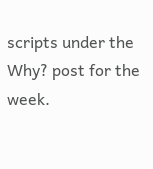scripts under the Why? post for the week.